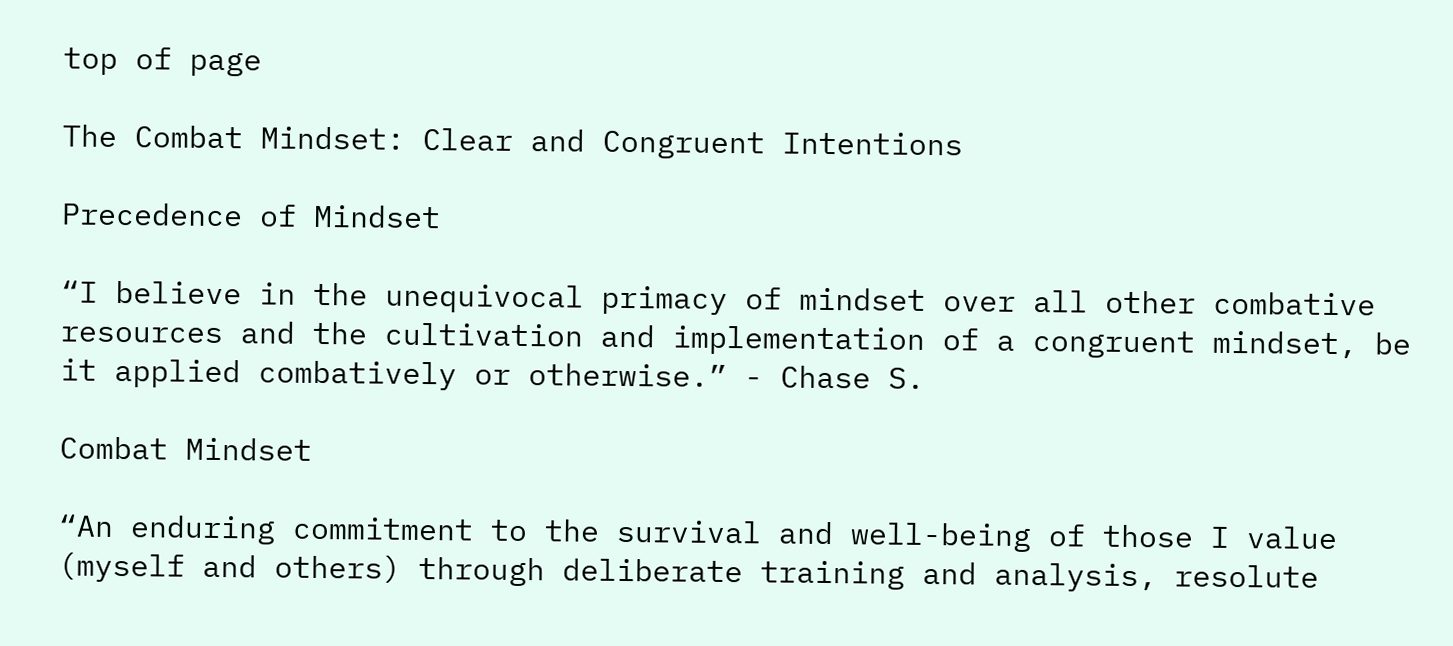top of page

The Combat Mindset: Clear and Congruent Intentions

Precedence of Mindset

“I believe in the unequivocal primacy of mindset over all other combative resources and the cultivation and implementation of a congruent mindset, be it applied combatively or otherwise.” - Chase S.

Combat Mindset

“An enduring commitment to the survival and well-being of those I value (myself and others) through deliberate training and analysis, resolute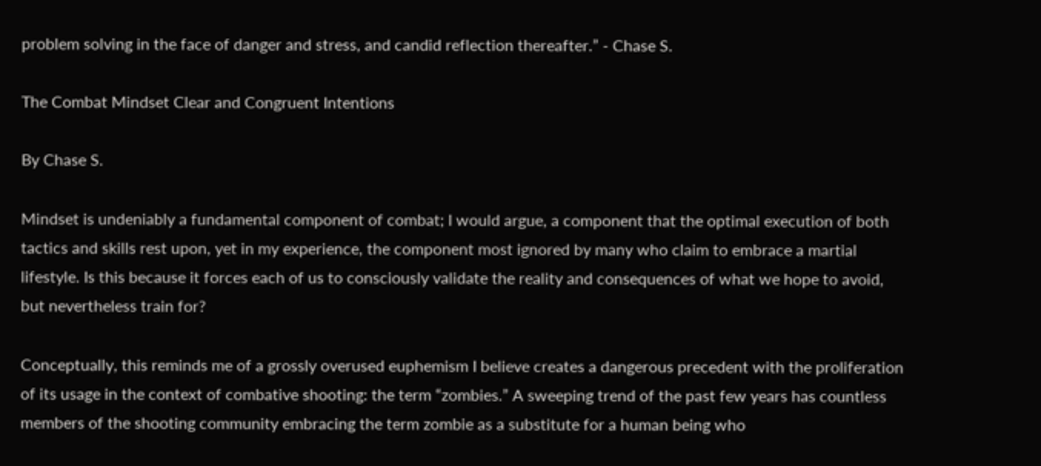problem solving in the face of danger and stress, and candid reflection thereafter.” - Chase S.

The Combat Mindset Clear and Congruent Intentions

By Chase S.

Mindset is undeniably a fundamental component of combat; I would argue, a component that the optimal execution of both tactics and skills rest upon, yet in my experience, the component most ignored by many who claim to embrace a martial lifestyle. Is this because it forces each of us to consciously validate the reality and consequences of what we hope to avoid, but nevertheless train for?

Conceptually, this reminds me of a grossly overused euphemism I believe creates a dangerous precedent with the proliferation of its usage in the context of combative shooting: the term “zombies.” A sweeping trend of the past few years has countless members of the shooting community embracing the term zombie as a substitute for a human being who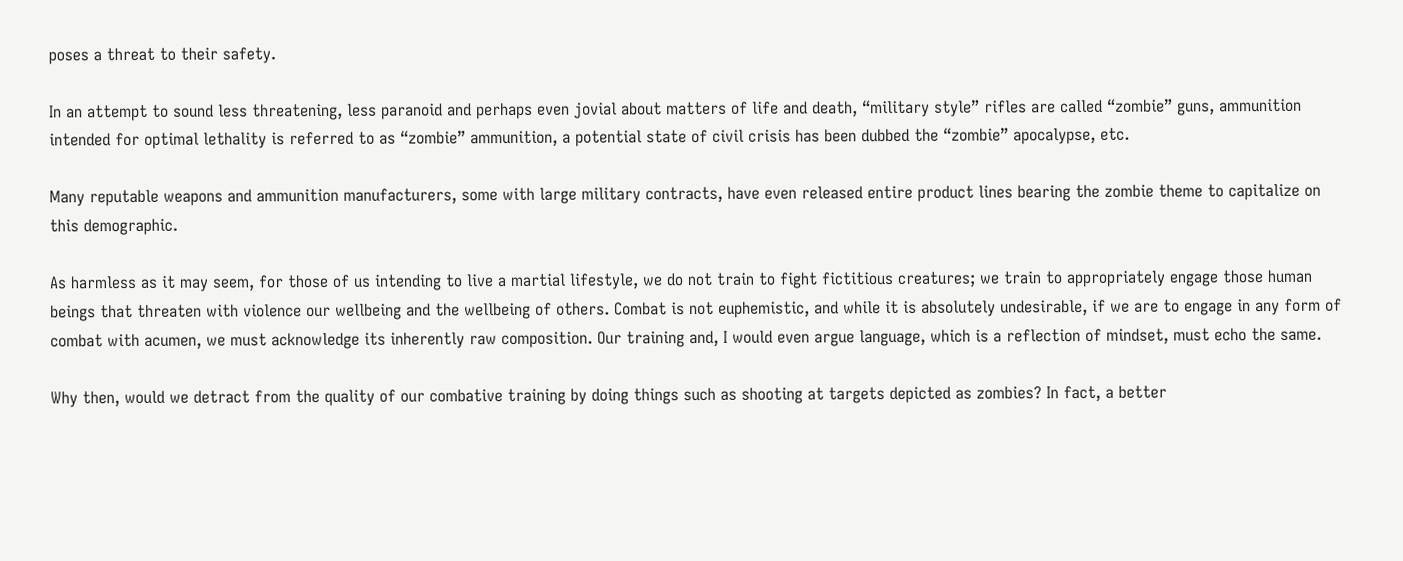poses a threat to their safety.

In an attempt to sound less threatening, less paranoid and perhaps even jovial about matters of life and death, “military style” rifles are called “zombie” guns, ammunition intended for optimal lethality is referred to as “zombie” ammunition, a potential state of civil crisis has been dubbed the “zombie” apocalypse, etc.

Many reputable weapons and ammunition manufacturers, some with large military contracts, have even released entire product lines bearing the zombie theme to capitalize on this demographic.

As harmless as it may seem, for those of us intending to live a martial lifestyle, we do not train to fight fictitious creatures; we train to appropriately engage those human beings that threaten with violence our wellbeing and the wellbeing of others. Combat is not euphemistic, and while it is absolutely undesirable, if we are to engage in any form of combat with acumen, we must acknowledge its inherently raw composition. Our training and, I would even argue language, which is a reflection of mindset, must echo the same.

Why then, would we detract from the quality of our combative training by doing things such as shooting at targets depicted as zombies? In fact, a better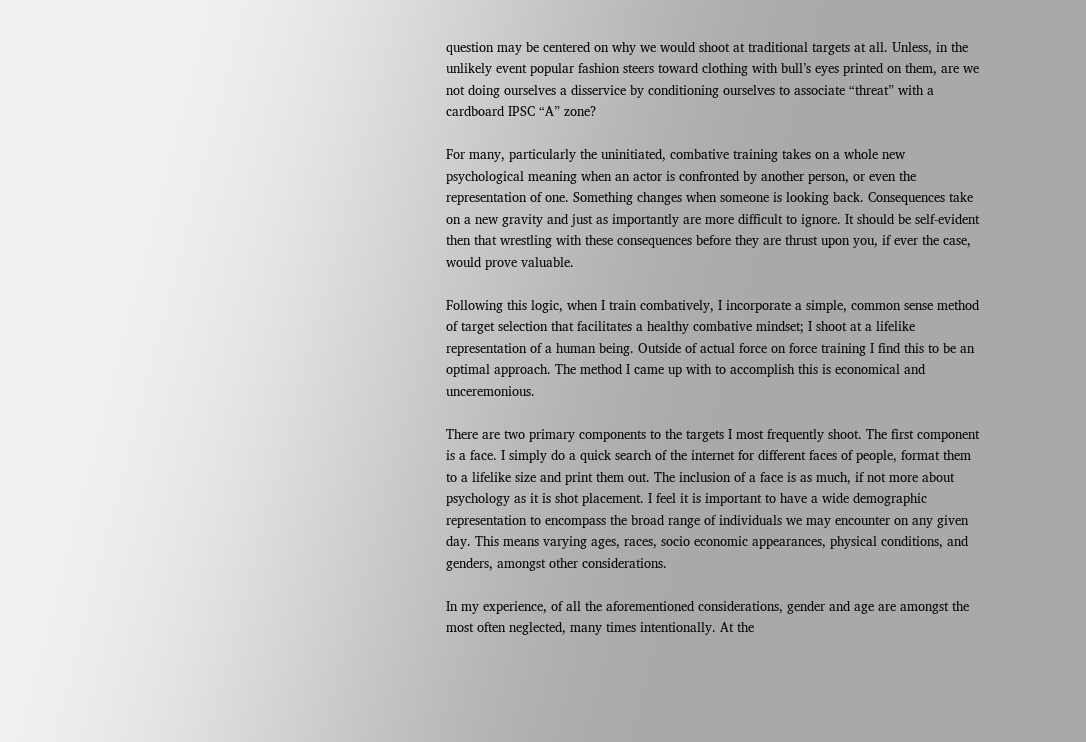question may be centered on why we would shoot at traditional targets at all. Unless, in the unlikely event popular fashion steers toward clothing with bull’s eyes printed on them, are we not doing ourselves a disservice by conditioning ourselves to associate “threat” with a cardboard IPSC “A” zone?

For many, particularly the uninitiated, combative training takes on a whole new psychological meaning when an actor is confronted by another person, or even the representation of one. Something changes when someone is looking back. Consequences take on a new gravity and just as importantly are more difficult to ignore. It should be self-evident then that wrestling with these consequences before they are thrust upon you, if ever the case, would prove valuable.

Following this logic, when I train combatively, I incorporate a simple, common sense method of target selection that facilitates a healthy combative mindset; I shoot at a lifelike representation of a human being. Outside of actual force on force training I find this to be an optimal approach. The method I came up with to accomplish this is economical and unceremonious.

There are two primary components to the targets I most frequently shoot. The first component is a face. I simply do a quick search of the internet for different faces of people, format them to a lifelike size and print them out. The inclusion of a face is as much, if not more about psychology as it is shot placement. I feel it is important to have a wide demographic representation to encompass the broad range of individuals we may encounter on any given day. This means varying ages, races, socio economic appearances, physical conditions, and genders, amongst other considerations.

In my experience, of all the aforementioned considerations, gender and age are amongst the most often neglected, many times intentionally. At the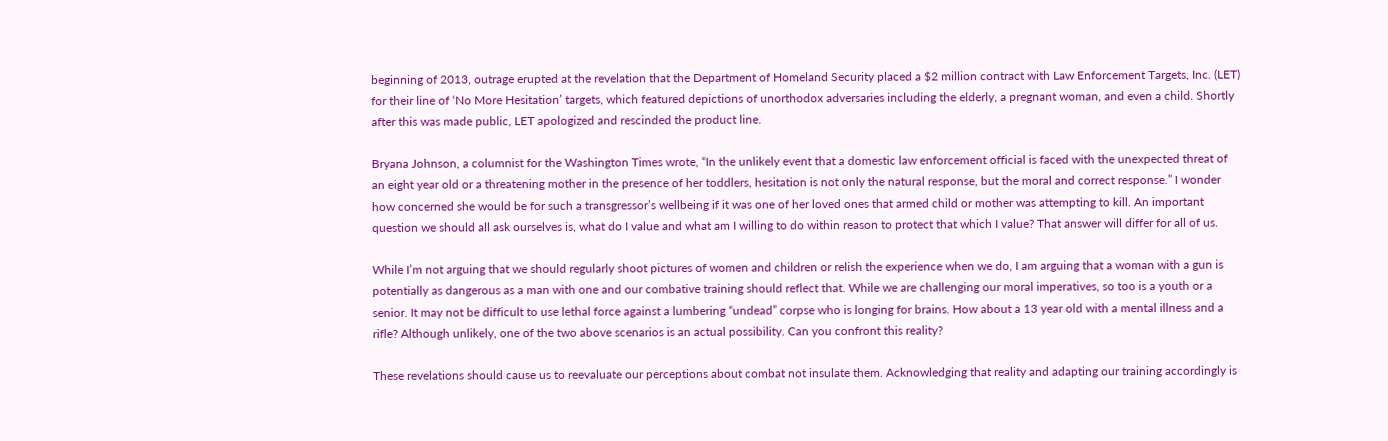beginning of 2013, outrage erupted at the revelation that the Department of Homeland Security placed a $2 million contract with Law Enforcement Targets, Inc. (LET) for their line of ‘No More Hesitation’ targets, which featured depictions of unorthodox adversaries including the elderly, a pregnant woman, and even a child. Shortly after this was made public, LET apologized and rescinded the product line.

Bryana Johnson, a columnist for the Washington Times wrote, “In the unlikely event that a domestic law enforcement official is faced with the unexpected threat of an eight year old or a threatening mother in the presence of her toddlers, hesitation is not only the natural response, but the moral and correct response.” I wonder how concerned she would be for such a transgressor’s wellbeing if it was one of her loved ones that armed child or mother was attempting to kill. An important question we should all ask ourselves is, what do I value and what am I willing to do within reason to protect that which I value? That answer will differ for all of us.

While I’m not arguing that we should regularly shoot pictures of women and children or relish the experience when we do, I am arguing that a woman with a gun is potentially as dangerous as a man with one and our combative training should reflect that. While we are challenging our moral imperatives, so too is a youth or a senior. It may not be difficult to use lethal force against a lumbering “undead” corpse who is longing for brains. How about a 13 year old with a mental illness and a rifle? Although unlikely, one of the two above scenarios is an actual possibility. Can you confront this reality?

These revelations should cause us to reevaluate our perceptions about combat not insulate them. Acknowledging that reality and adapting our training accordingly is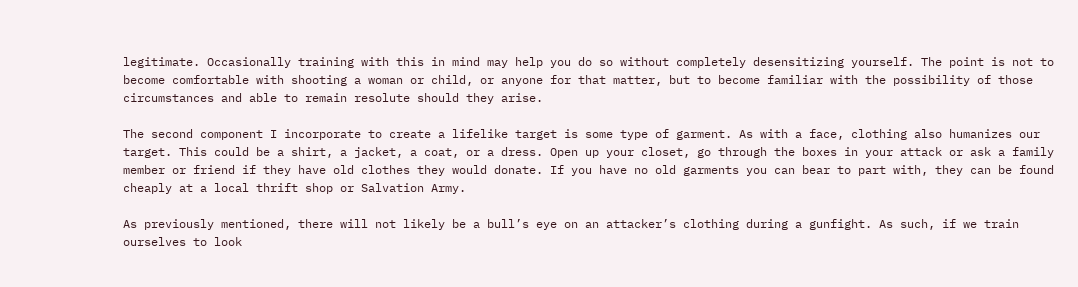legitimate. Occasionally training with this in mind may help you do so without completely desensitizing yourself. The point is not to become comfortable with shooting a woman or child, or anyone for that matter, but to become familiar with the possibility of those circumstances and able to remain resolute should they arise.

The second component I incorporate to create a lifelike target is some type of garment. As with a face, clothing also humanizes our target. This could be a shirt, a jacket, a coat, or a dress. Open up your closet, go through the boxes in your attack or ask a family member or friend if they have old clothes they would donate. If you have no old garments you can bear to part with, they can be found cheaply at a local thrift shop or Salvation Army.

As previously mentioned, there will not likely be a bull’s eye on an attacker’s clothing during a gunfight. As such, if we train ourselves to look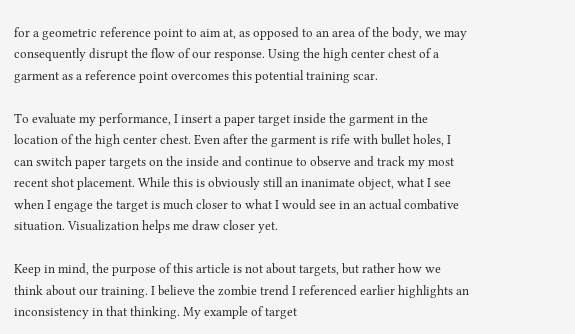for a geometric reference point to aim at, as opposed to an area of the body, we may consequently disrupt the flow of our response. Using the high center chest of a garment as a reference point overcomes this potential training scar.

To evaluate my performance, I insert a paper target inside the garment in the location of the high center chest. Even after the garment is rife with bullet holes, I can switch paper targets on the inside and continue to observe and track my most recent shot placement. While this is obviously still an inanimate object, what I see when I engage the target is much closer to what I would see in an actual combative situation. Visualization helps me draw closer yet.

Keep in mind, the purpose of this article is not about targets, but rather how we think about our training. I believe the zombie trend I referenced earlier highlights an inconsistency in that thinking. My example of target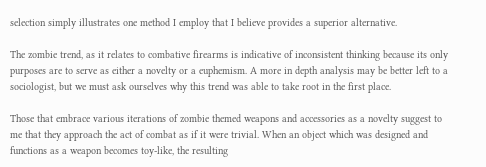selection simply illustrates one method I employ that I believe provides a superior alternative.

The zombie trend, as it relates to combative firearms is indicative of inconsistent thinking because its only purposes are to serve as either a novelty or a euphemism. A more in depth analysis may be better left to a sociologist, but we must ask ourselves why this trend was able to take root in the first place.

Those that embrace various iterations of zombie themed weapons and accessories as a novelty suggest to me that they approach the act of combat as if it were trivial. When an object which was designed and functions as a weapon becomes toy-like, the resulting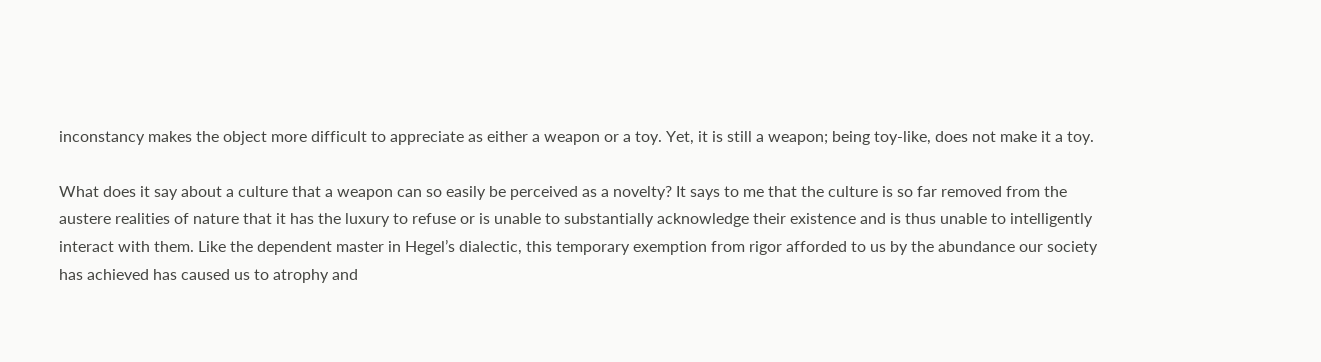inconstancy makes the object more difficult to appreciate as either a weapon or a toy. Yet, it is still a weapon; being toy-like, does not make it a toy.

What does it say about a culture that a weapon can so easily be perceived as a novelty? It says to me that the culture is so far removed from the austere realities of nature that it has the luxury to refuse or is unable to substantially acknowledge their existence and is thus unable to intelligently interact with them. Like the dependent master in Hegel’s dialectic, this temporary exemption from rigor afforded to us by the abundance our society has achieved has caused us to atrophy and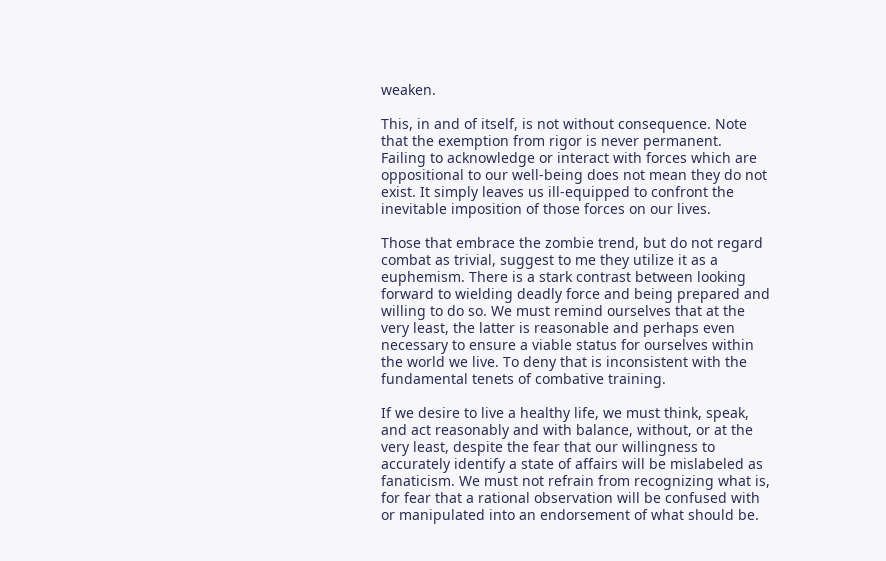weaken.

This, in and of itself, is not without consequence. Note that the exemption from rigor is never permanent. Failing to acknowledge or interact with forces which are oppositional to our well-being does not mean they do not exist. It simply leaves us ill-equipped to confront the inevitable imposition of those forces on our lives.

Those that embrace the zombie trend, but do not regard combat as trivial, suggest to me they utilize it as a euphemism. There is a stark contrast between looking forward to wielding deadly force and being prepared and willing to do so. We must remind ourselves that at the very least, the latter is reasonable and perhaps even necessary to ensure a viable status for ourselves within the world we live. To deny that is inconsistent with the fundamental tenets of combative training.

If we desire to live a healthy life, we must think, speak, and act reasonably and with balance, without, or at the very least, despite the fear that our willingness to accurately identify a state of affairs will be mislabeled as fanaticism. We must not refrain from recognizing what is, for fear that a rational observation will be confused with or manipulated into an endorsement of what should be.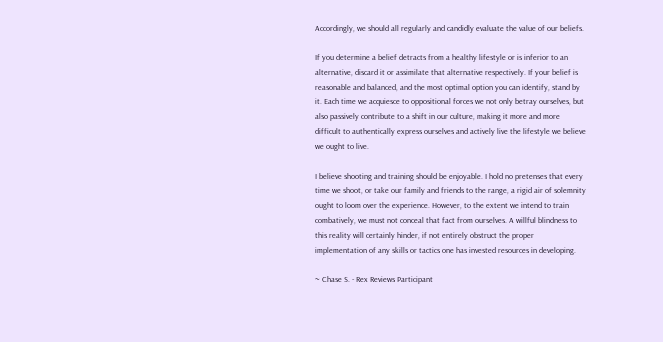Accordingly, we should all regularly and candidly evaluate the value of our beliefs.

If you determine a belief detracts from a healthy lifestyle or is inferior to an alternative, discard it or assimilate that alternative respectively. If your belief is reasonable and balanced, and the most optimal option you can identify, stand by it. Each time we acquiesce to oppositional forces we not only betray ourselves, but also passively contribute to a shift in our culture, making it more and more difficult to authentically express ourselves and actively live the lifestyle we believe we ought to live.

I believe shooting and training should be enjoyable. I hold no pretenses that every time we shoot, or take our family and friends to the range, a rigid air of solemnity ought to loom over the experience. However, to the extent we intend to train combatively, we must not conceal that fact from ourselves. A willful blindness to this reality will certainly hinder, if not entirely obstruct the proper implementation of any skills or tactics one has invested resources in developing.

~ Chase S. - Rex Reviews Participant